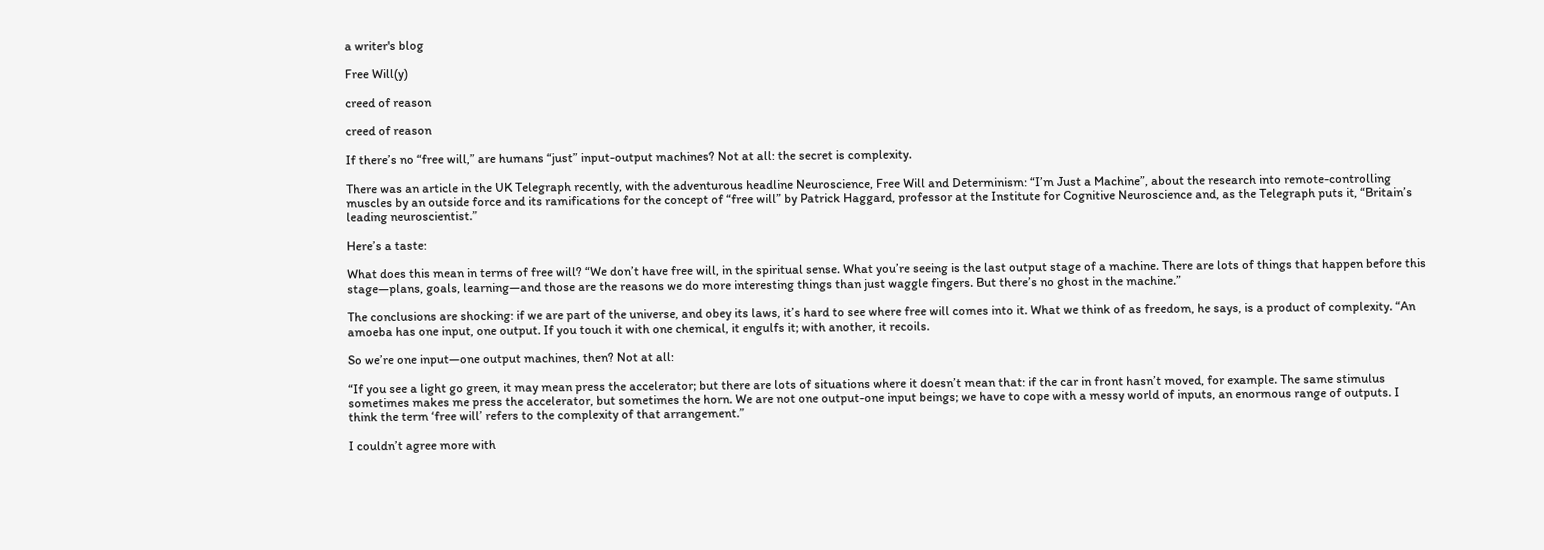a writer's blog

Free Will(y)

creed of reason

creed of reason

If there’s no “free will,” are humans “just” input-output machines? Not at all: the secret is complexity.

There was an article in the UK Telegraph recently, with the adventurous headline Neuroscience, Free Will and Determinism: “I’m Just a Machine”, about the research into remote-controlling muscles by an outside force and its ramifications for the concept of “free will” by Patrick Haggard, professor at the Institute for Cognitive Neuroscience and, as the Telegraph puts it, “Britain’s leading neuroscientist.”

Here’s a taste:

What does this mean in terms of free will? “We don’t have free will, in the spiritual sense. What you’re seeing is the last output stage of a machine. There are lots of things that happen before this stage—plans, goals, learning—and those are the reasons we do more interesting things than just waggle fingers. But there’s no ghost in the machine.”

The conclusions are shocking: if we are part of the universe, and obey its laws, it’s hard to see where free will comes into it. What we think of as freedom, he says, is a product of complexity. “An amoeba has one input, one output. If you touch it with one chemical, it engulfs it; with another, it recoils.

So we’re one input—one output machines, then? Not at all:

“If you see a light go green, it may mean press the accelerator; but there are lots of situations where it doesn’t mean that: if the car in front hasn’t moved, for example. The same stimulus sometimes makes me press the accelerator, but sometimes the horn. We are not one output-one input beings; we have to cope with a messy world of inputs, an enormous range of outputs. I think the term ‘free will’ refers to the complexity of that arrangement.”

I couldn’t agree more with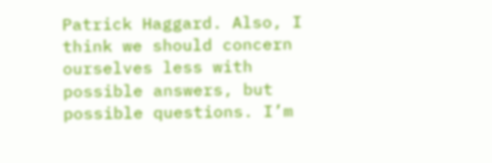Patrick Haggard. Also, I think we should concern ourselves less with possible answers, but possible questions. I’m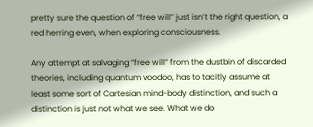pretty sure the question of “free will” just isn’t the right question, a red herring even, when exploring consciousness.

Any attempt at salvaging “free will” from the dustbin of discarded theories, including quantum voodoo, has to tacitly assume at least some sort of Cartesian mind-body distinction, and such a distinction is just not what we see. What we do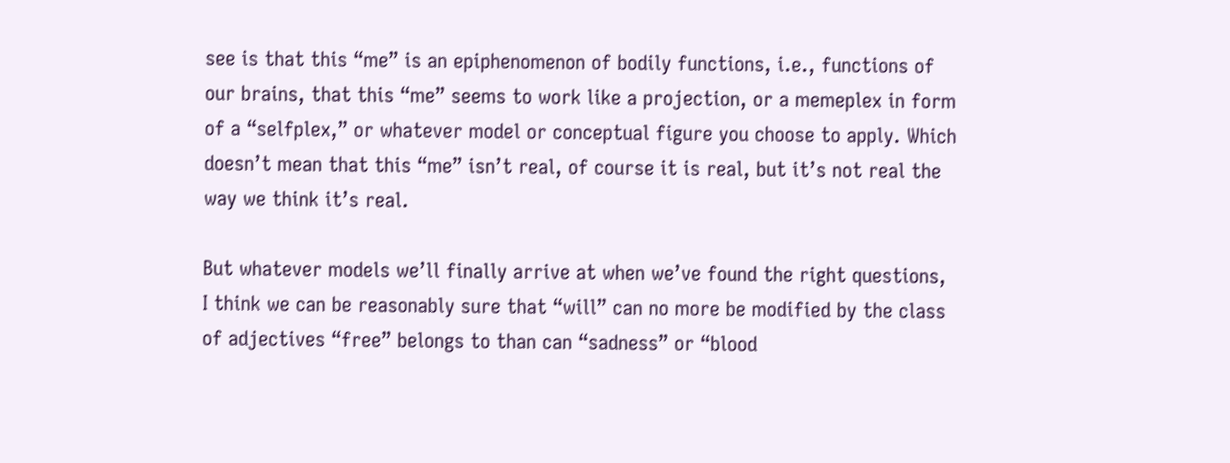see is that this “me” is an epiphenomenon of bodily functions, i.e., functions of our brains, that this “me” seems to work like a projection, or a memeplex in form of a “selfplex,” or whatever model or conceptual figure you choose to apply. Which doesn’t mean that this “me” isn’t real, of course it is real, but it’s not real the way we think it’s real.

But whatever models we’ll finally arrive at when we’ve found the right questions, I think we can be reasonably sure that “will” can no more be modified by the class of adjectives “free” belongs to than can “sadness” or “blood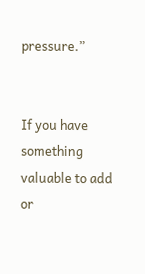pressure.”


If you have something valuable to add or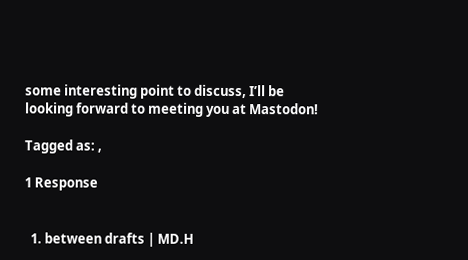some interesting point to discuss, I’ll be looking forward to meeting you at Mastodon!

Tagged as: ,

1 Response


  1. between drafts | MD.H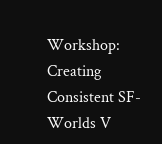Workshop: Creating Consistent SF-Worlds V